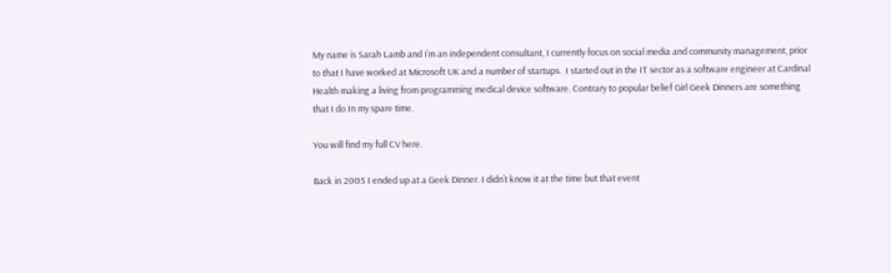My name is Sarah Lamb and I’m an independent consultant, I currently focus on social media and community management, prior to that I have worked at Microsoft UK and a number of startups.  I started out in the IT sector as a software engineer at Cardinal Health making a living from programming medical device software. Contrary to popular belief Girl Geek Dinners are something that I do In my spare time.

You will find my full CV here.

Back in 2005 I ended up at a Geek Dinner. I didn’t know it at the time but that event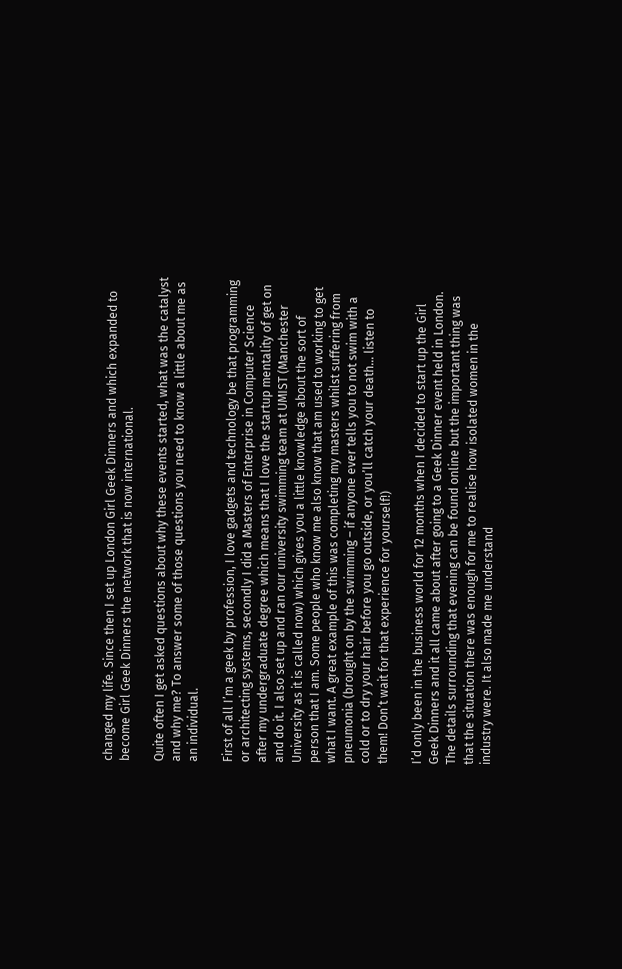changed my life. Since then I set up London Girl Geek Dinners and which expanded to become Girl Geek Dinners the network that is now international.

Quite often I get asked questions about why these events started, what was the catalyst and why me? To answer some of those questions you need to know a little about me as an individual.

First of all I’m a geek by profession, I love gadgets and technology be that programming or architecting systems, secondly I did a Masters of Enterprise in Computer Science after my undergraduate degree which means that I love the startup mentality of get on and do it. I also set up and ran our university swimming team at UMIST (Manchester University as it is called now) which gives you a little knowledge about the sort of person that I am. Some people who know me also know that am used to working to get what I want. A great example of this was completing my masters whilst suffering from pneumonia (brought on by the swimming – if anyone ever tells you to not swim with a cold or to dry your hair before you go outside, or you’ll catch your death… listen to them! Don’t wait for that experience for yourself!)

I’d only been in the business world for 12 months when I decided to start up the Girl Geek Dinners and it all came about after going to a Geek Dinner event held in London. The details surrounding that evening can be found online but the important thing was that the situation there was enough for me to realise how isolated women in the industry were. It also made me understand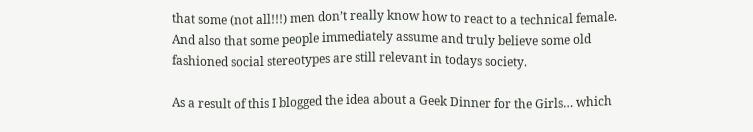that some (not all!!!) men don’t really know how to react to a technical female. And also that some people immediately assume and truly believe some old fashioned social stereotypes are still relevant in todays society.

As a result of this I blogged the idea about a Geek Dinner for the Girls… which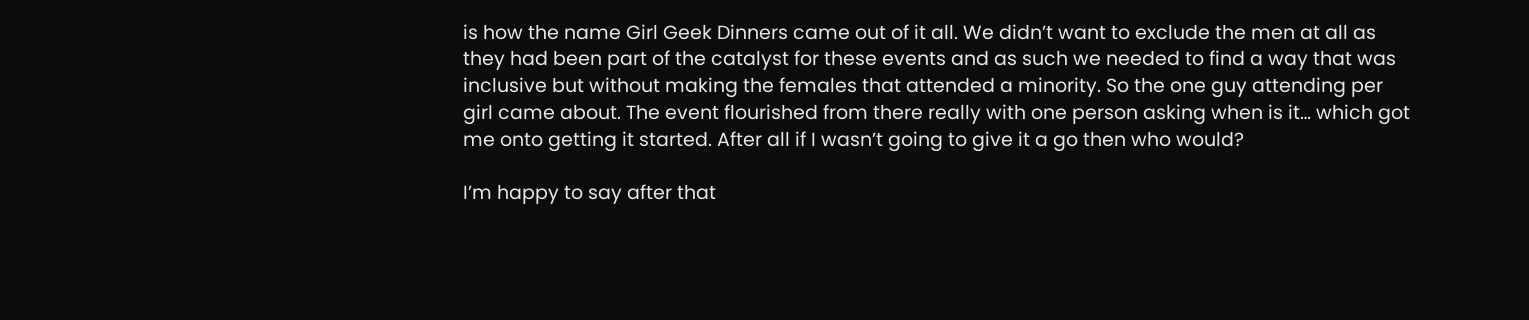is how the name Girl Geek Dinners came out of it all. We didn’t want to exclude the men at all as they had been part of the catalyst for these events and as such we needed to find a way that was inclusive but without making the females that attended a minority. So the one guy attending per girl came about. The event flourished from there really with one person asking when is it… which got me onto getting it started. After all if I wasn’t going to give it a go then who would?

I’m happy to say after that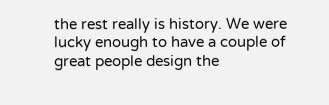the rest really is history. We were lucky enough to have a couple of great people design the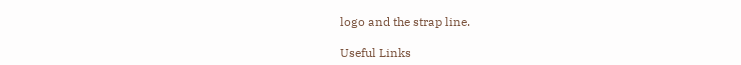logo and the strap line.

Useful Links